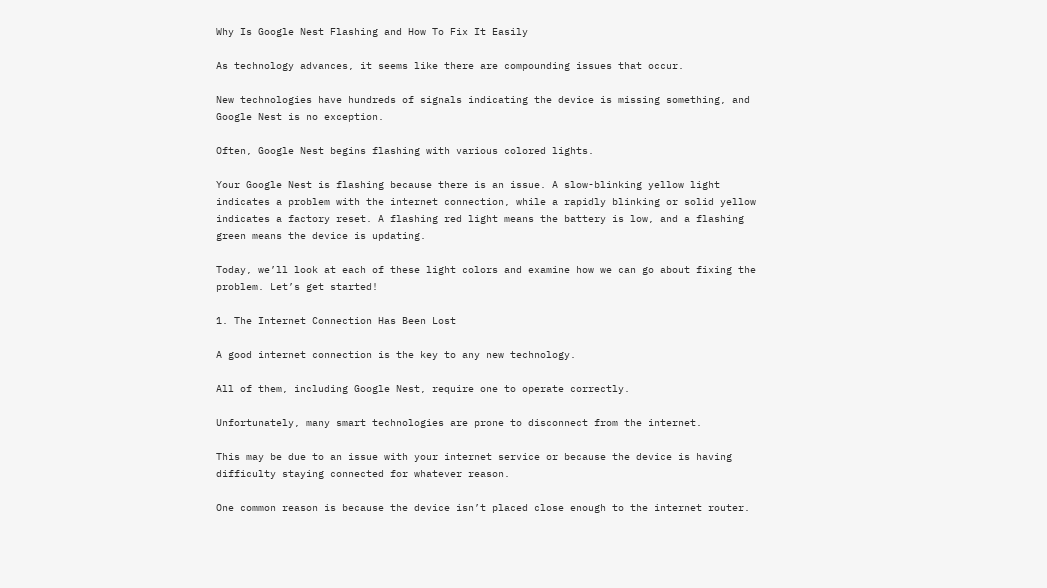Why Is Google Nest Flashing and How To Fix It Easily

As technology advances, it seems like there are compounding issues that occur.

New technologies have hundreds of signals indicating the device is missing something, and Google Nest is no exception.

Often, Google Nest begins flashing with various colored lights.

Your Google Nest is flashing because there is an issue. A slow-blinking yellow light indicates a problem with the internet connection, while a rapidly blinking or solid yellow indicates a factory reset. A flashing red light means the battery is low, and a flashing green means the device is updating.

Today, we’ll look at each of these light colors and examine how we can go about fixing the problem. Let’s get started!

1. The Internet Connection Has Been Lost

A good internet connection is the key to any new technology.

All of them, including Google Nest, require one to operate correctly.

Unfortunately, many smart technologies are prone to disconnect from the internet.

This may be due to an issue with your internet service or because the device is having difficulty staying connected for whatever reason.

One common reason is because the device isn’t placed close enough to the internet router.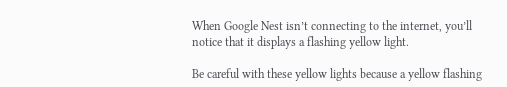When Google Nest isn’t connecting to the internet, you’ll notice that it displays a flashing yellow light.

Be careful with these yellow lights because a yellow flashing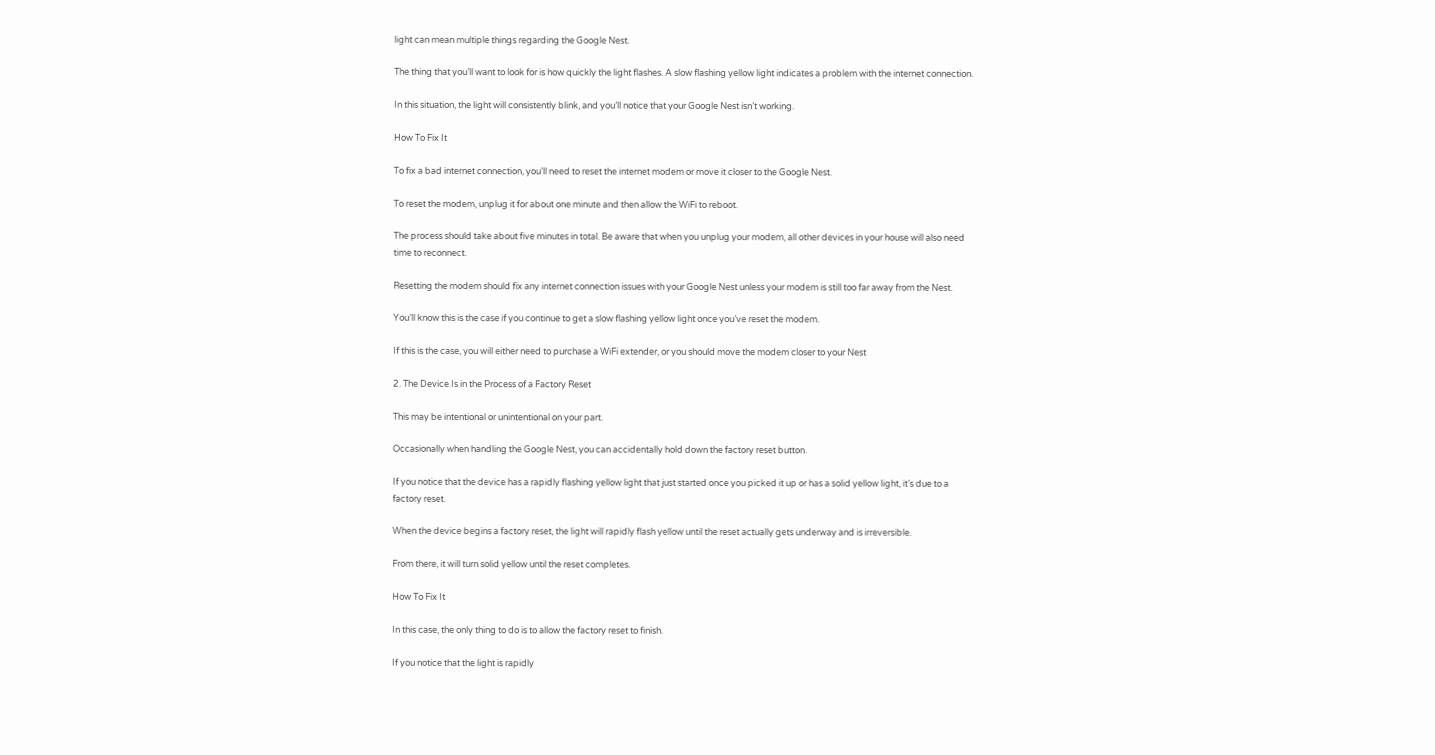light can mean multiple things regarding the Google Nest.

The thing that you’ll want to look for is how quickly the light flashes. A slow flashing yellow light indicates a problem with the internet connection.

In this situation, the light will consistently blink, and you’ll notice that your Google Nest isn’t working.

How To Fix It

To fix a bad internet connection, you’ll need to reset the internet modem or move it closer to the Google Nest.

To reset the modem, unplug it for about one minute and then allow the WiFi to reboot.

The process should take about five minutes in total. Be aware that when you unplug your modem, all other devices in your house will also need time to reconnect.

Resetting the modem should fix any internet connection issues with your Google Nest unless your modem is still too far away from the Nest.

You’ll know this is the case if you continue to get a slow flashing yellow light once you’ve reset the modem.

If this is the case, you will either need to purchase a WiFi extender, or you should move the modem closer to your Nest

2. The Device Is in the Process of a Factory Reset

This may be intentional or unintentional on your part.

Occasionally when handling the Google Nest, you can accidentally hold down the factory reset button.

If you notice that the device has a rapidly flashing yellow light that just started once you picked it up or has a solid yellow light, it’s due to a factory reset.

When the device begins a factory reset, the light will rapidly flash yellow until the reset actually gets underway and is irreversible.

From there, it will turn solid yellow until the reset completes.

How To Fix It

In this case, the only thing to do is to allow the factory reset to finish.

If you notice that the light is rapidly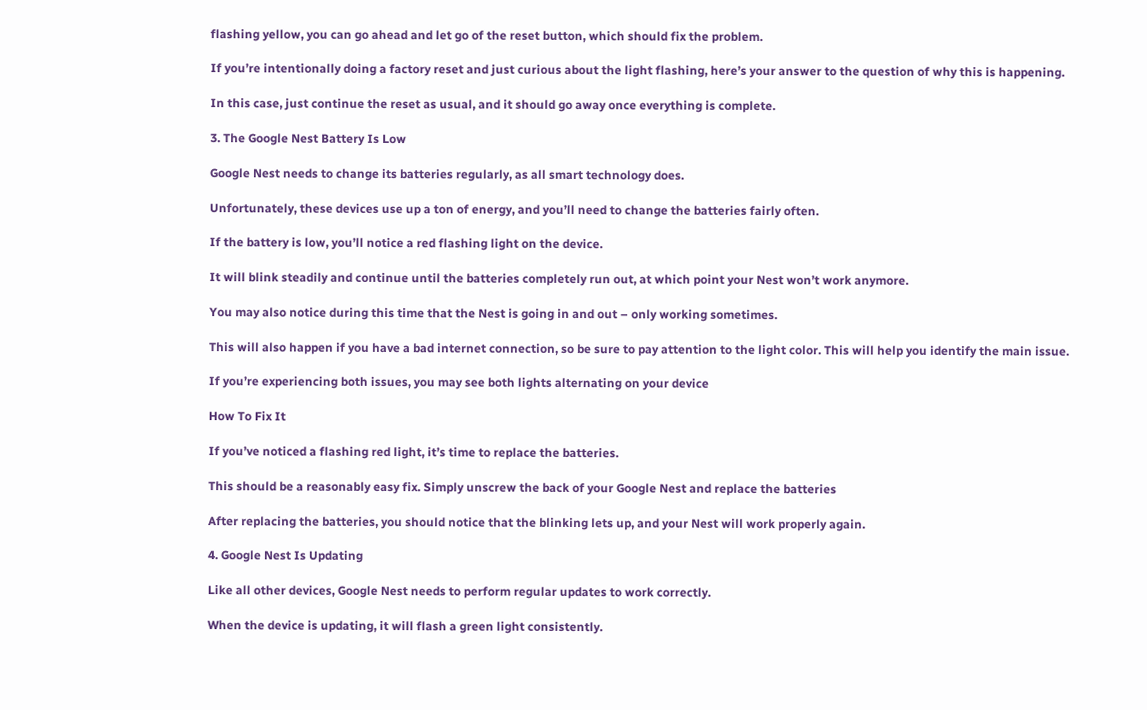flashing yellow, you can go ahead and let go of the reset button, which should fix the problem.

If you’re intentionally doing a factory reset and just curious about the light flashing, here’s your answer to the question of why this is happening.

In this case, just continue the reset as usual, and it should go away once everything is complete.

3. The Google Nest Battery Is Low

Google Nest needs to change its batteries regularly, as all smart technology does.

Unfortunately, these devices use up a ton of energy, and you’ll need to change the batteries fairly often.

If the battery is low, you’ll notice a red flashing light on the device.

It will blink steadily and continue until the batteries completely run out, at which point your Nest won’t work anymore.

You may also notice during this time that the Nest is going in and out – only working sometimes.

This will also happen if you have a bad internet connection, so be sure to pay attention to the light color. This will help you identify the main issue.

If you’re experiencing both issues, you may see both lights alternating on your device

How To Fix It

If you’ve noticed a flashing red light, it’s time to replace the batteries.

This should be a reasonably easy fix. Simply unscrew the back of your Google Nest and replace the batteries

After replacing the batteries, you should notice that the blinking lets up, and your Nest will work properly again.

4. Google Nest Is Updating

Like all other devices, Google Nest needs to perform regular updates to work correctly.

When the device is updating, it will flash a green light consistently.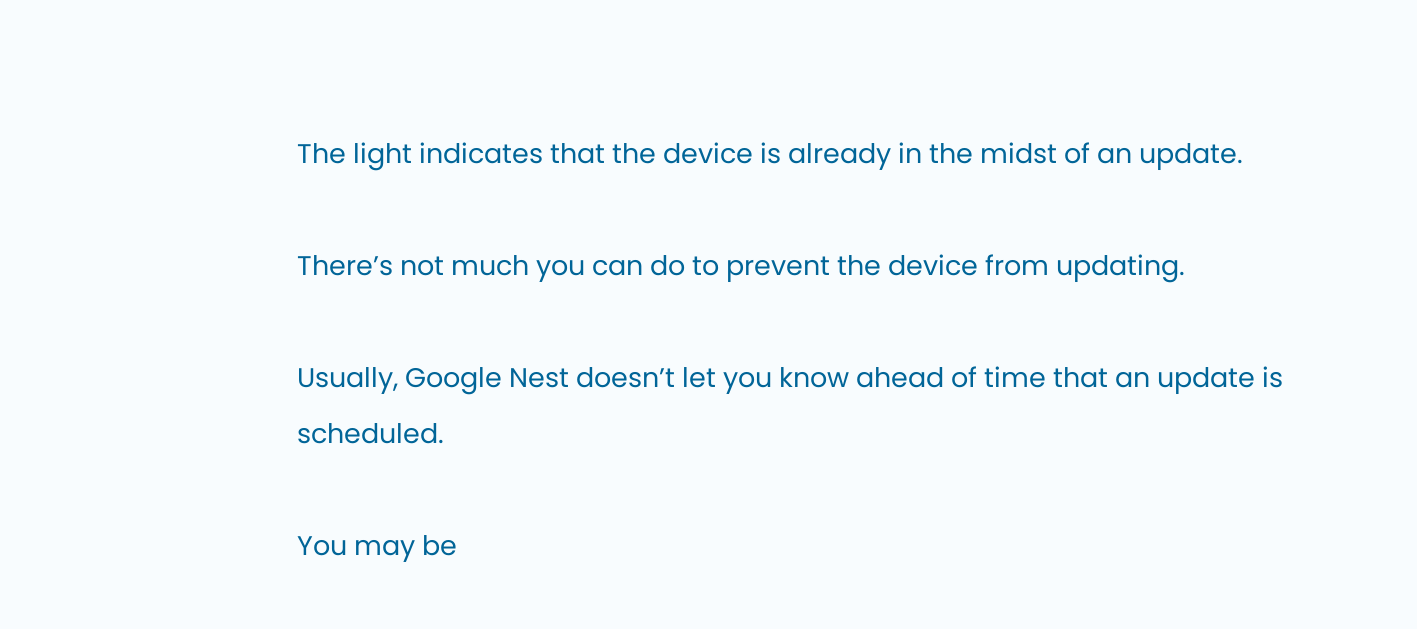The light indicates that the device is already in the midst of an update.

There’s not much you can do to prevent the device from updating.

Usually, Google Nest doesn’t let you know ahead of time that an update is scheduled.

You may be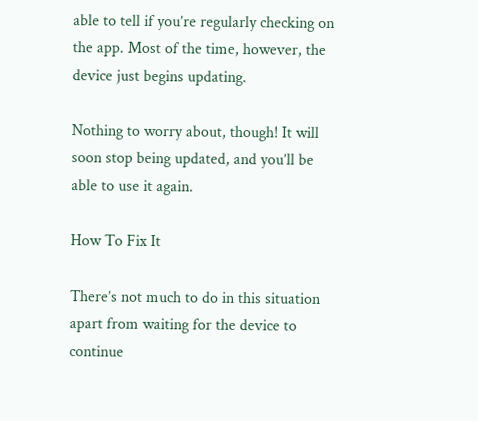able to tell if you’re regularly checking on the app. Most of the time, however, the device just begins updating.

Nothing to worry about, though! It will soon stop being updated, and you’ll be able to use it again.

How To Fix It

There’s not much to do in this situation apart from waiting for the device to continue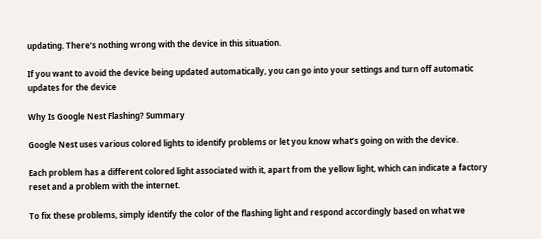updating. There’s nothing wrong with the device in this situation.

If you want to avoid the device being updated automatically, you can go into your settings and turn off automatic updates for the device

Why Is Google Nest Flashing? Summary

Google Nest uses various colored lights to identify problems or let you know what’s going on with the device.

Each problem has a different colored light associated with it, apart from the yellow light, which can indicate a factory reset and a problem with the internet.

To fix these problems, simply identify the color of the flashing light and respond accordingly based on what we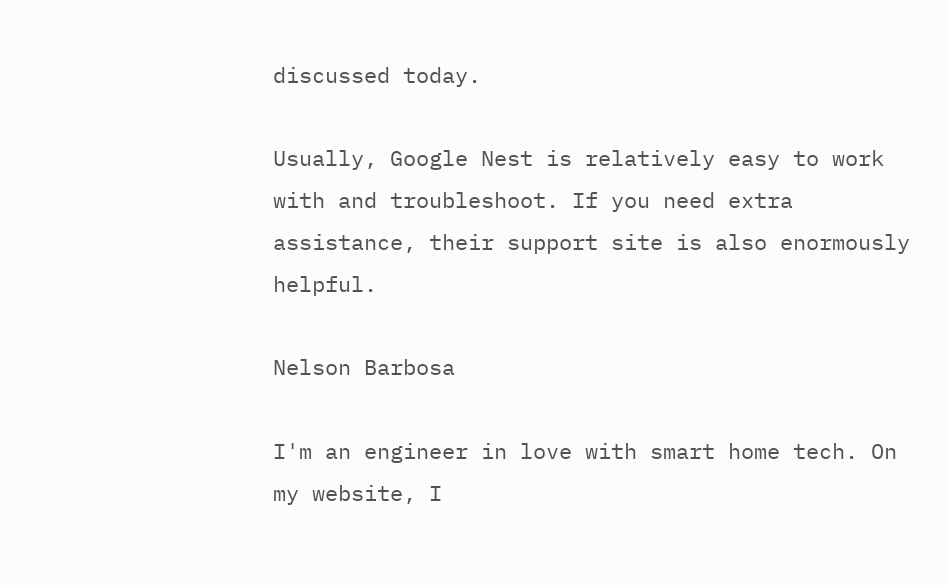discussed today.

Usually, Google Nest is relatively easy to work with and troubleshoot. If you need extra assistance, their support site is also enormously helpful.

Nelson Barbosa

I'm an engineer in love with smart home tech. On my website, I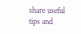share useful tips and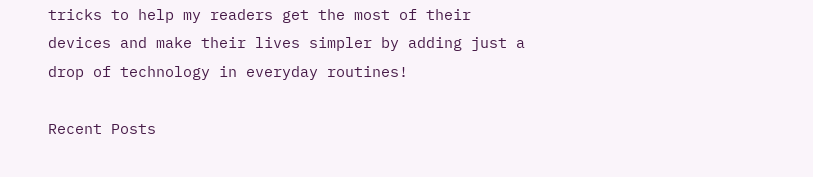tricks to help my readers get the most of their devices and make their lives simpler by adding just a drop of technology in everyday routines!

Recent Posts